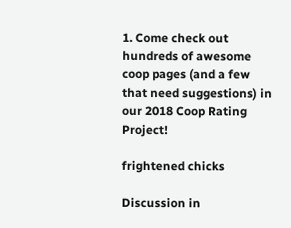1. Come check out hundreds of awesome coop pages (and a few that need suggestions) in our 2018 Coop Rating Project!

frightened chicks

Discussion in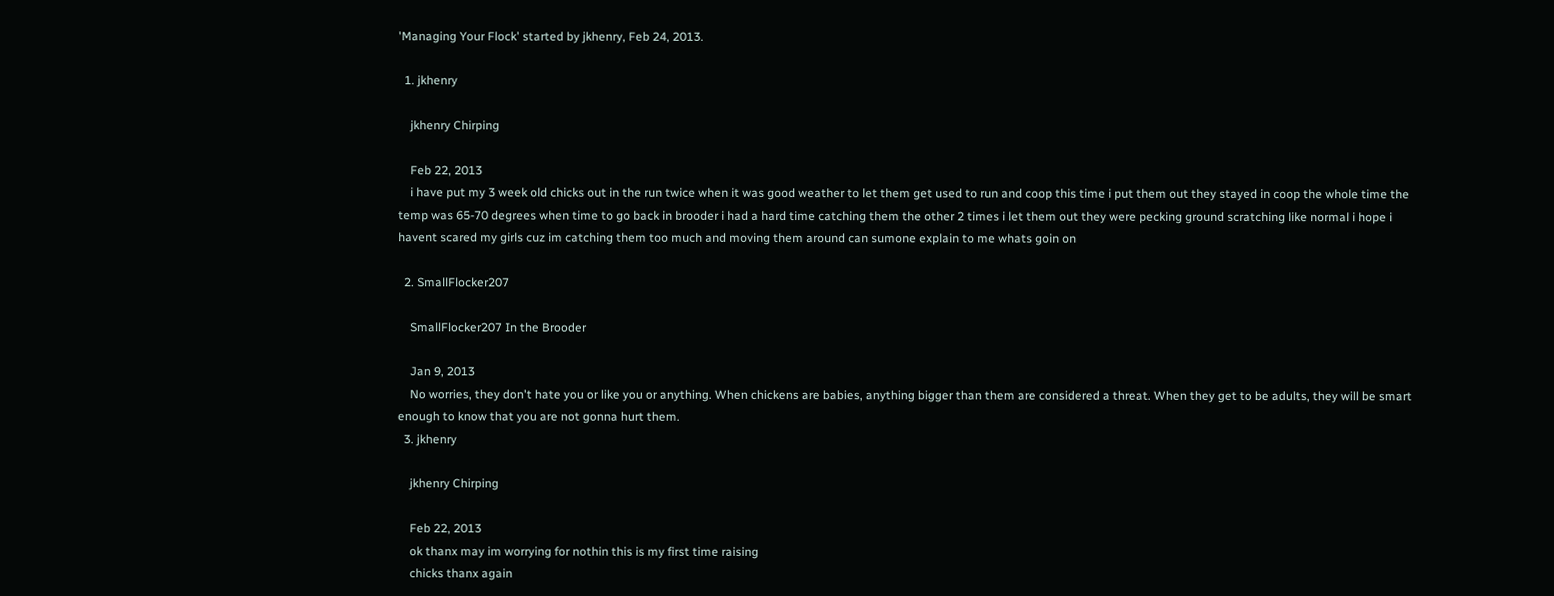'Managing Your Flock' started by jkhenry, Feb 24, 2013.

  1. jkhenry

    jkhenry Chirping

    Feb 22, 2013
    i have put my 3 week old chicks out in the run twice when it was good weather to let them get used to run and coop this time i put them out they stayed in coop the whole time the temp was 65-70 degrees when time to go back in brooder i had a hard time catching them the other 2 times i let them out they were pecking ground scratching like normal i hope i havent scared my girls cuz im catching them too much and moving them around can sumone explain to me whats goin on

  2. SmallFlocker207

    SmallFlocker207 In the Brooder

    Jan 9, 2013
    No worries, they don't hate you or like you or anything. When chickens are babies, anything bigger than them are considered a threat. When they get to be adults, they will be smart enough to know that you are not gonna hurt them.
  3. jkhenry

    jkhenry Chirping

    Feb 22, 2013
    ok thanx may im worrying for nothin this is my first time raising
    chicks thanx again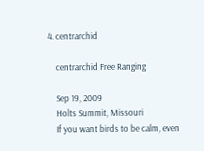4. centrarchid

    centrarchid Free Ranging

    Sep 19, 2009
    Holts Summit, Missouri
    If you want birds to be calm, even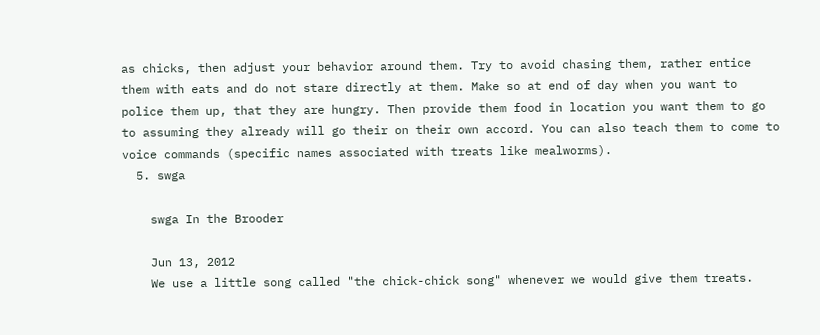as chicks, then adjust your behavior around them. Try to avoid chasing them, rather entice them with eats and do not stare directly at them. Make so at end of day when you want to police them up, that they are hungry. Then provide them food in location you want them to go to assuming they already will go their on their own accord. You can also teach them to come to voice commands (specific names associated with treats like mealworms).
  5. swga

    swga In the Brooder

    Jun 13, 2012
    We use a little song called "the chick-chick song" whenever we would give them treats.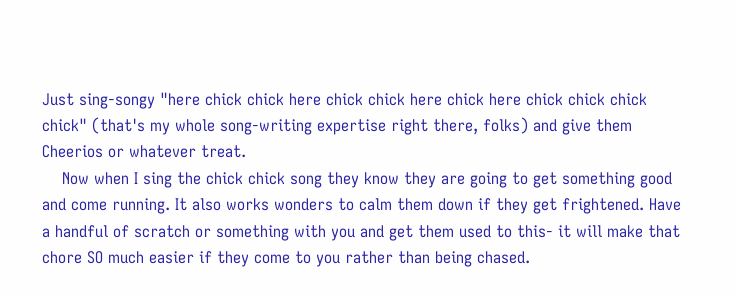Just sing-songy "here chick chick here chick chick here chick here chick chick chick chick" (that's my whole song-writing expertise right there, folks) and give them Cheerios or whatever treat.
    Now when I sing the chick chick song they know they are going to get something good and come running. It also works wonders to calm them down if they get frightened. Have a handful of scratch or something with you and get them used to this- it will make that chore SO much easier if they come to you rather than being chased.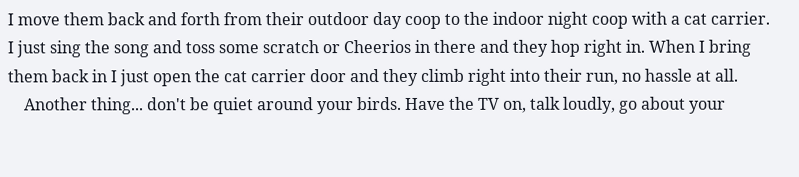I move them back and forth from their outdoor day coop to the indoor night coop with a cat carrier. I just sing the song and toss some scratch or Cheerios in there and they hop right in. When I bring them back in I just open the cat carrier door and they climb right into their run, no hassle at all.
    Another thing... don't be quiet around your birds. Have the TV on, talk loudly, go about your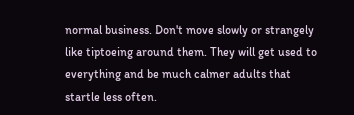normal business. Don't move slowly or strangely like tiptoeing around them. They will get used to everything and be much calmer adults that startle less often.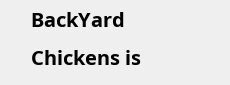BackYard Chickens is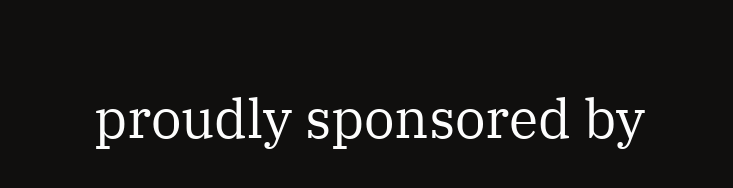proudly sponsored by